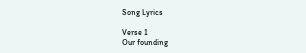Song Lyrics

Verse 1
Our founding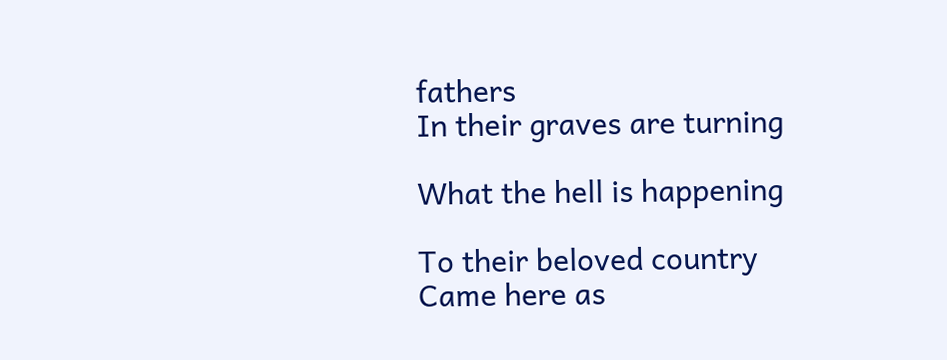fathers
In their graves are turning

What the hell is happening

To their beloved country
Came here as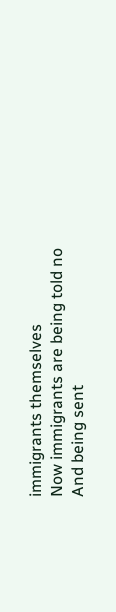immigrants themselves
Now immigrants are being told no
And being sent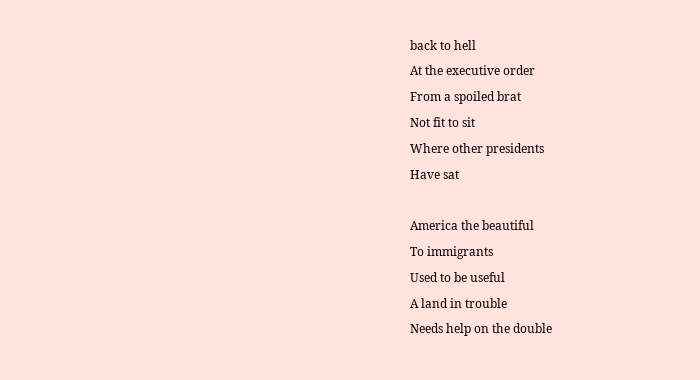back to hell
At the executive order
From a spoiled brat
Not fit to sit
Where other presidents
Have sat

America the beautiful
To immigrants
Used to be useful
A land in trouble
Needs help on the double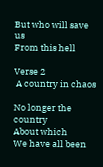But who will save us
From this hell

Verse 2
 A country in chaos

No longer the country
About which
We have all been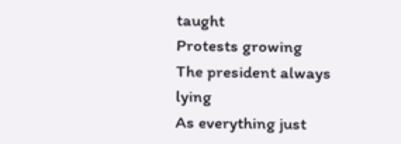taught
Protests growing
The president always lying
As everything just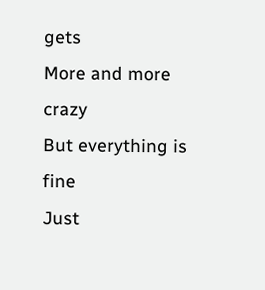gets
More and more crazy
But everything is fine
Just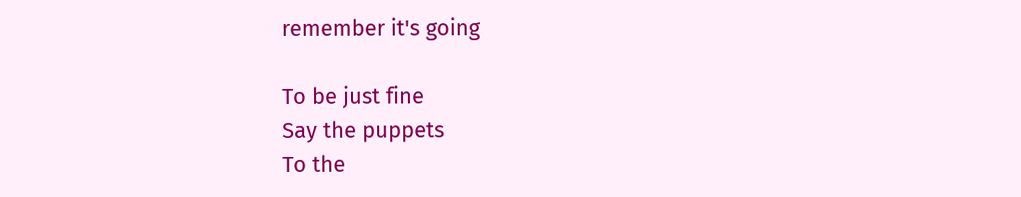remember it's going

To be just fine
Say the puppets
To the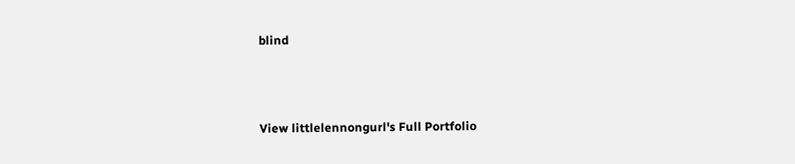blind



View littlelennongurl's Full Portfolio